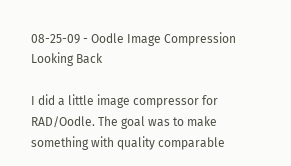08-25-09 - Oodle Image Compression Looking Back

I did a little image compressor for RAD/Oodle. The goal was to make something with quality comparable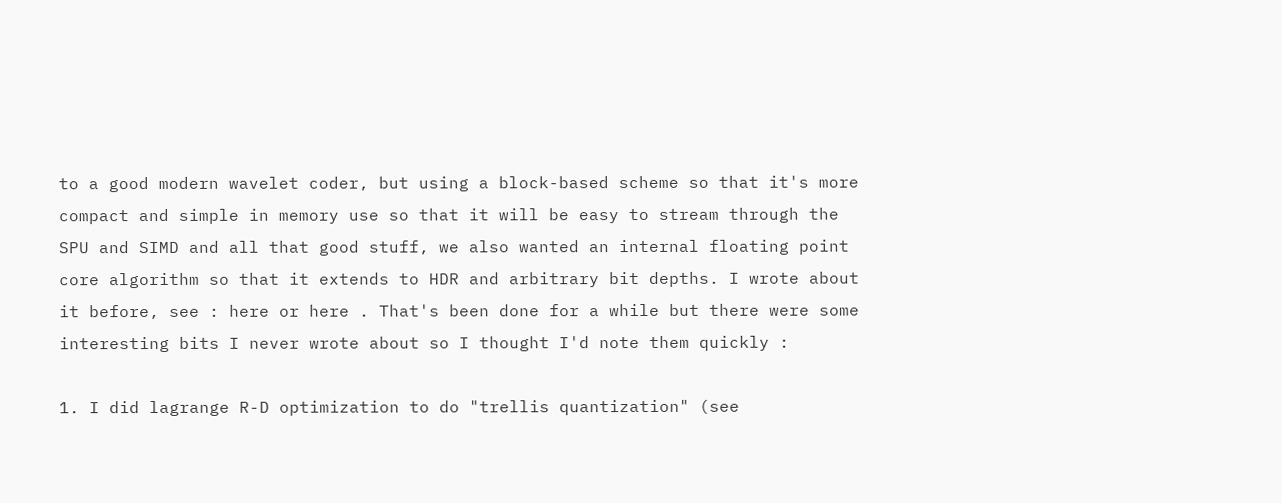to a good modern wavelet coder, but using a block-based scheme so that it's more compact and simple in memory use so that it will be easy to stream through the SPU and SIMD and all that good stuff, we also wanted an internal floating point core algorithm so that it extends to HDR and arbitrary bit depths. I wrote about it before, see : here or here . That's been done for a while but there were some interesting bits I never wrote about so I thought I'd note them quickly :

1. I did lagrange R-D optimization to do "trellis quantization" (see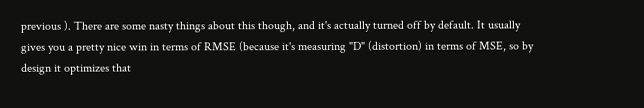previous ). There are some nasty things about this though, and it's actually turned off by default. It usually gives you a pretty nice win in terms of RMSE (because it's measuring "D" (distortion) in terms of MSE, so by design it optimizes that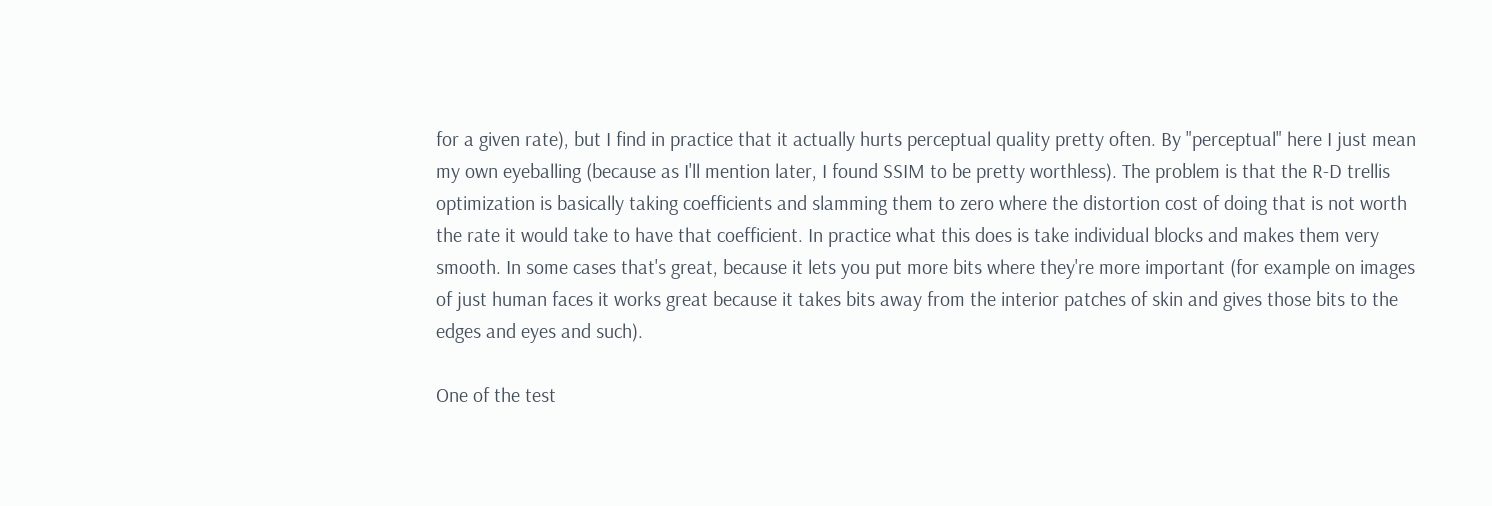for a given rate), but I find in practice that it actually hurts perceptual quality pretty often. By "perceptual" here I just mean my own eyeballing (because as I'll mention later, I found SSIM to be pretty worthless). The problem is that the R-D trellis optimization is basically taking coefficients and slamming them to zero where the distortion cost of doing that is not worth the rate it would take to have that coefficient. In practice what this does is take individual blocks and makes them very smooth. In some cases that's great, because it lets you put more bits where they're more important (for example on images of just human faces it works great because it takes bits away from the interior patches of skin and gives those bits to the edges and eyes and such).

One of the test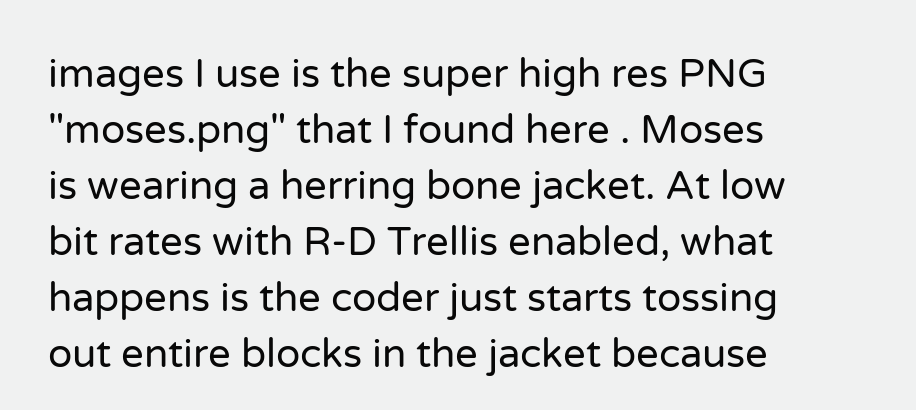images I use is the super high res PNG "moses.png" that I found here . Moses is wearing a herring bone jacket. At low bit rates with R-D Trellis enabled, what happens is the coder just starts tossing out entire blocks in the jacket because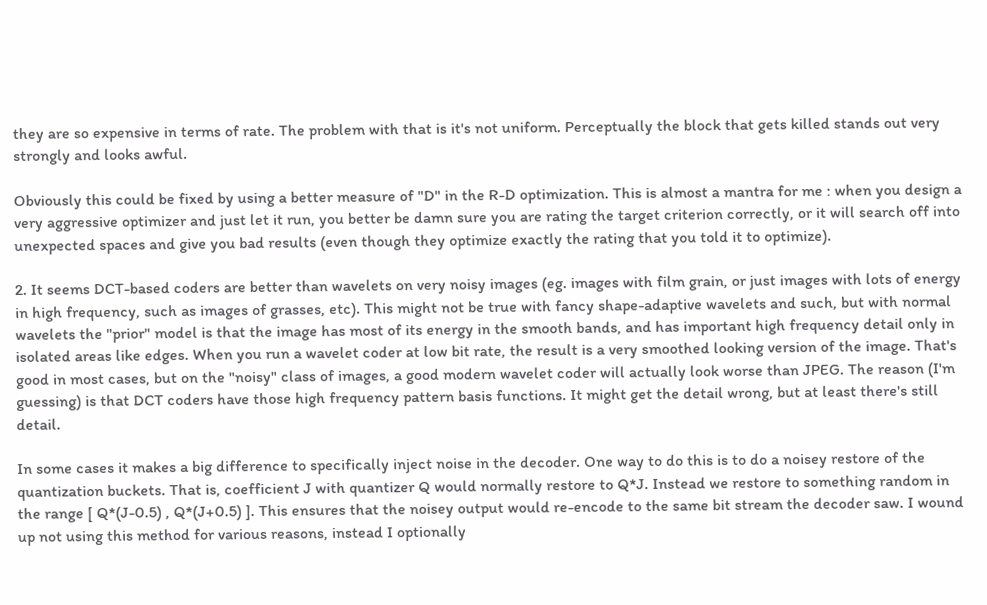they are so expensive in terms of rate. The problem with that is it's not uniform. Perceptually the block that gets killed stands out very strongly and looks awful.

Obviously this could be fixed by using a better measure of "D" in the R-D optimization. This is almost a mantra for me : when you design a very aggressive optimizer and just let it run, you better be damn sure you are rating the target criterion correctly, or it will search off into unexpected spaces and give you bad results (even though they optimize exactly the rating that you told it to optimize).

2. It seems DCT-based coders are better than wavelets on very noisy images (eg. images with film grain, or just images with lots of energy in high frequency, such as images of grasses, etc). This might not be true with fancy shape-adaptive wavelets and such, but with normal wavelets the "prior" model is that the image has most of its energy in the smooth bands, and has important high frequency detail only in isolated areas like edges. When you run a wavelet coder at low bit rate, the result is a very smoothed looking version of the image. That's good in most cases, but on the "noisy" class of images, a good modern wavelet coder will actually look worse than JPEG. The reason (I'm guessing) is that DCT coders have those high frequency pattern basis functions. It might get the detail wrong, but at least there's still detail.

In some cases it makes a big difference to specifically inject noise in the decoder. One way to do this is to do a noisey restore of the quantization buckets. That is, coefficient J with quantizer Q would normally restore to Q*J. Instead we restore to something random in the range [ Q*(J-0.5) , Q*(J+0.5) ]. This ensures that the noisey output would re-encode to the same bit stream the decoder saw. I wound up not using this method for various reasons, instead I optionally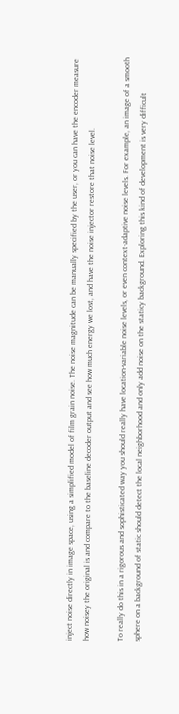inject noise directly in image space, using a simplified model of film grain noise. The noise magnitude can be manually specified by the user, or you can have the encoder measure how noisey the original is and compare to the baseline decoder output and see how much energy we lost, and have the noise injector restore that noise level.

To really do this in a rigorous and sophisticated way you should really have location-variable noise levels, or even context-adaptive noise levels. For example, an image of a smooth sphere on a background of static should detect the local neighborhood and only add noise on the staticy background. Exploring this kind of development is very difficult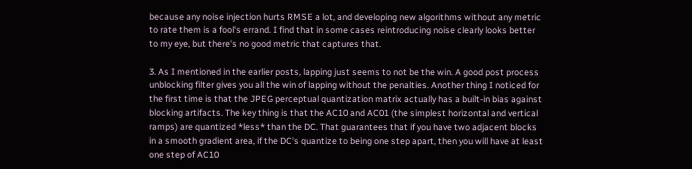because any noise injection hurts RMSE a lot, and developing new algorithms without any metric to rate them is a fool's errand. I find that in some cases reintroducing noise clearly looks better to my eye, but there's no good metric that captures that.

3. As I mentioned in the earlier posts, lapping just seems to not be the win. A good post process unblocking filter gives you all the win of lapping without the penalties. Another thing I noticed for the first time is that the JPEG perceptual quantization matrix actually has a built-in bias against blocking artifacts. The key thing is that the AC10 and AC01 (the simplest horizontal and vertical ramps) are quantized *less* than the DC. That guarantees that if you have two adjacent blocks in a smooth gradient area, if the DC's quantize to being one step apart, then you will have at least one step of AC10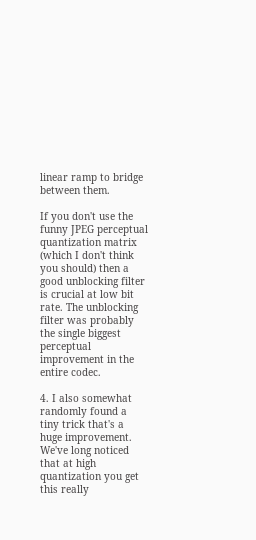linear ramp to bridge between them.

If you don't use the funny JPEG perceptual quantization matrix (which I don't think you should) then a good unblocking filter is crucial at low bit rate. The unblocking filter was probably the single biggest perceptual improvement in the entire codec.

4. I also somewhat randomly found a tiny trick that's a huge improvement. We've long noticed that at high quantization you get this really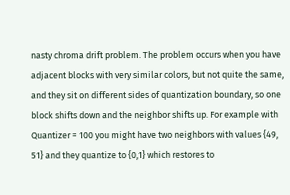nasty chroma drift problem. The problem occurs when you have adjacent blocks with very similar colors, but not quite the same, and they sit on different sides of quantization boundary, so one block shifts down and the neighbor shifts up. For example with Quantizer = 100 you might have two neighbors with values {49, 51} and they quantize to {0,1} which restores to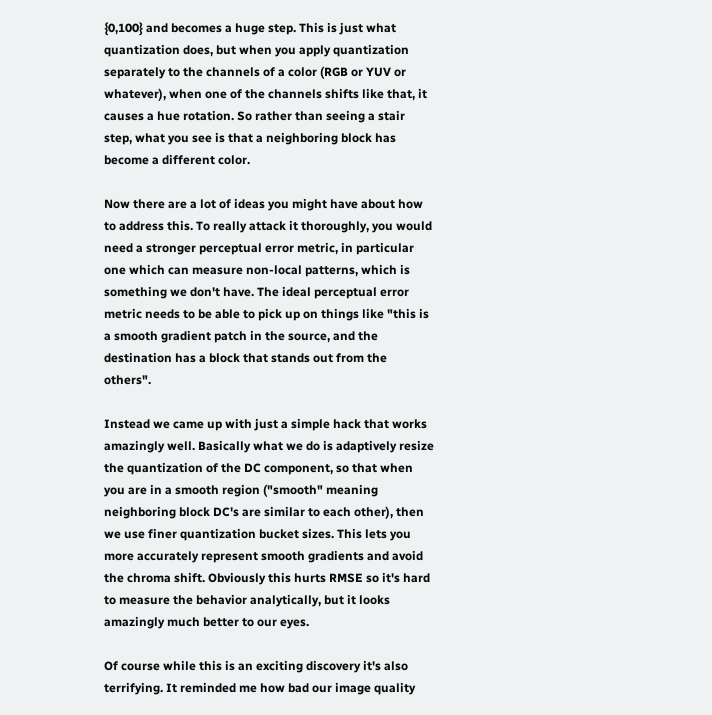{0,100} and becomes a huge step. This is just what quantization does, but when you apply quantization separately to the channels of a color (RGB or YUV or whatever), when one of the channels shifts like that, it causes a hue rotation. So rather than seeing a stair step, what you see is that a neighboring block has become a different color.

Now there are a lot of ideas you might have about how to address this. To really attack it thoroughly, you would need a stronger perceptual error metric, in particular one which can measure non-local patterns, which is something we don't have. The ideal perceptual error metric needs to be able to pick up on things like "this is a smooth gradient patch in the source, and the destination has a block that stands out from the others".

Instead we came up with just a simple hack that works amazingly well. Basically what we do is adaptively resize the quantization of the DC component, so that when you are in a smooth region ("smooth" meaning neighboring block DC's are similar to each other), then we use finer quantization bucket sizes. This lets you more accurately represent smooth gradients and avoid the chroma shift. Obviously this hurts RMSE so it's hard to measure the behavior analytically, but it looks amazingly much better to our eyes.

Of course while this is an exciting discovery it's also terrifying. It reminded me how bad our image quality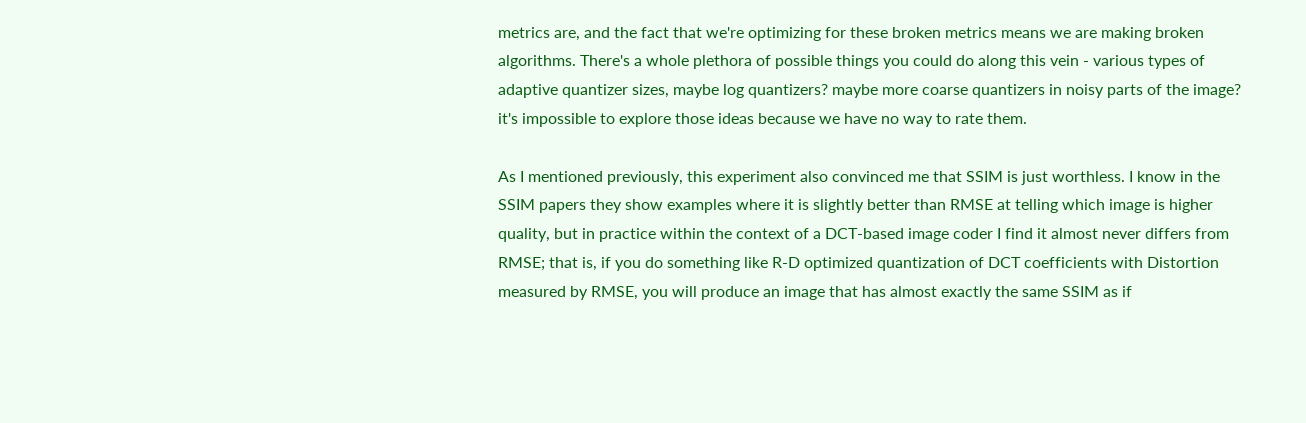metrics are, and the fact that we're optimizing for these broken metrics means we are making broken algorithms. There's a whole plethora of possible things you could do along this vein - various types of adaptive quantizer sizes, maybe log quantizers? maybe more coarse quantizers in noisy parts of the image? it's impossible to explore those ideas because we have no way to rate them.

As I mentioned previously, this experiment also convinced me that SSIM is just worthless. I know in the SSIM papers they show examples where it is slightly better than RMSE at telling which image is higher quality, but in practice within the context of a DCT-based image coder I find it almost never differs from RMSE; that is, if you do something like R-D optimized quantization of DCT coefficients with Distortion measured by RMSE, you will produce an image that has almost exactly the same SSIM as if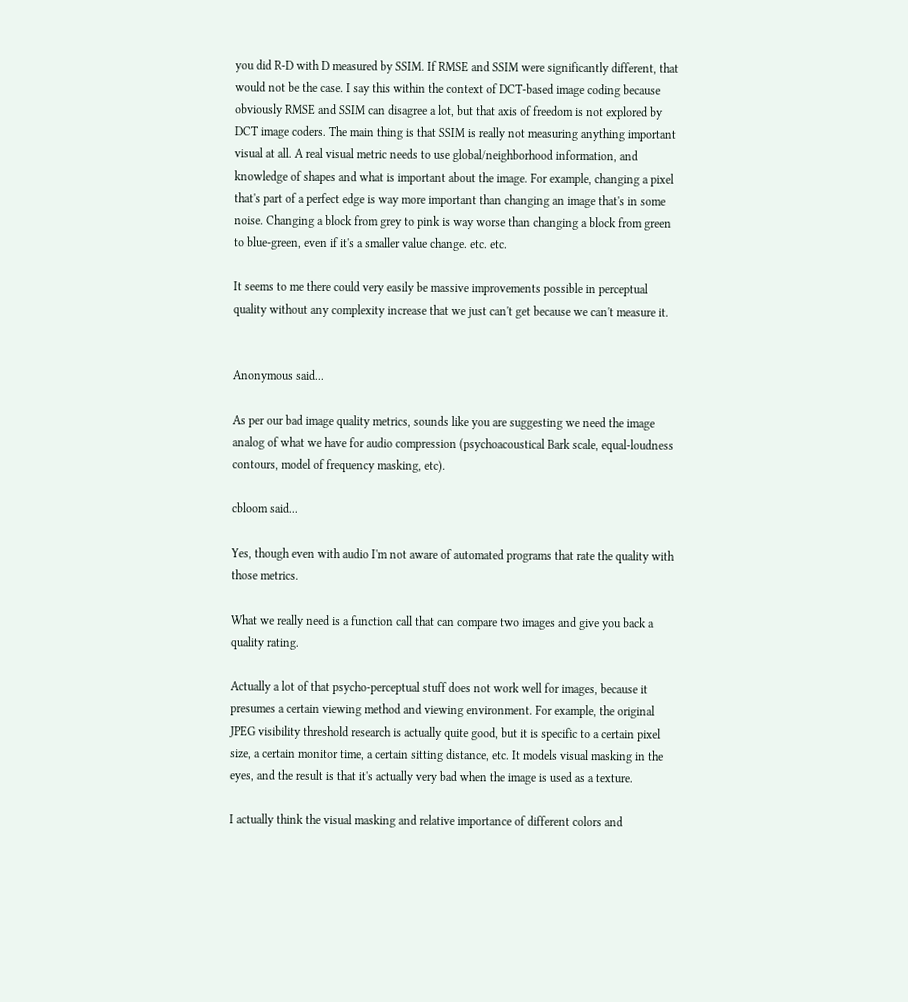you did R-D with D measured by SSIM. If RMSE and SSIM were significantly different, that would not be the case. I say this within the context of DCT-based image coding because obviously RMSE and SSIM can disagree a lot, but that axis of freedom is not explored by DCT image coders. The main thing is that SSIM is really not measuring anything important visual at all. A real visual metric needs to use global/neighborhood information, and knowledge of shapes and what is important about the image. For example, changing a pixel that's part of a perfect edge is way more important than changing an image that's in some noise. Changing a block from grey to pink is way worse than changing a block from green to blue-green, even if it's a smaller value change. etc. etc.

It seems to me there could very easily be massive improvements possible in perceptual quality without any complexity increase that we just can't get because we can't measure it.


Anonymous said...

As per our bad image quality metrics, sounds like you are suggesting we need the image analog of what we have for audio compression (psychoacoustical Bark scale, equal-loudness contours, model of frequency masking, etc).

cbloom said...

Yes, though even with audio I'm not aware of automated programs that rate the quality with those metrics.

What we really need is a function call that can compare two images and give you back a quality rating.

Actually a lot of that psycho-perceptual stuff does not work well for images, because it presumes a certain viewing method and viewing environment. For example, the original JPEG visibility threshold research is actually quite good, but it is specific to a certain pixel size, a certain monitor time, a certain sitting distance, etc. It models visual masking in the eyes, and the result is that it's actually very bad when the image is used as a texture.

I actually think the visual masking and relative importance of different colors and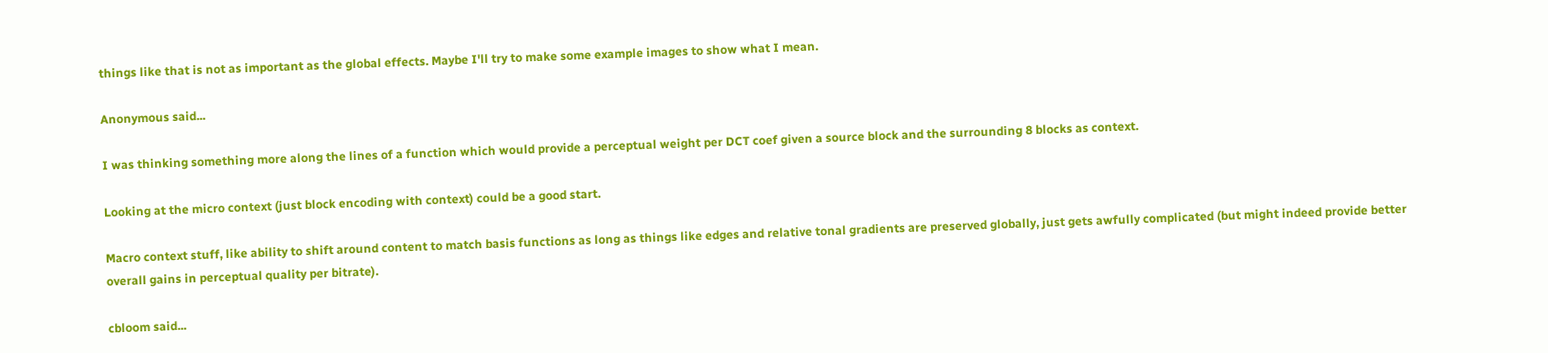things like that is not as important as the global effects. Maybe I'll try to make some example images to show what I mean.

Anonymous said...

I was thinking something more along the lines of a function which would provide a perceptual weight per DCT coef given a source block and the surrounding 8 blocks as context.

Looking at the micro context (just block encoding with context) could be a good start.

Macro context stuff, like ability to shift around content to match basis functions as long as things like edges and relative tonal gradients are preserved globally, just gets awfully complicated (but might indeed provide better overall gains in perceptual quality per bitrate).

cbloom said...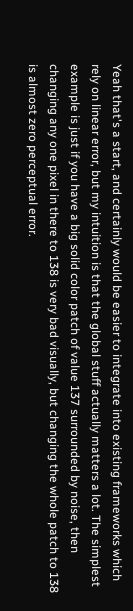Yeah that's a start, and certainly would be easier to integrate into existing frameworks which rely on linear error, but my intuition is that the global stuff actually matters a lot. The simplest example is just if you have a big solid color patch of value 137 surrounded by noise, then changing any one pixel in there to 138 is very bad visually, but changing the whole patch to 138 is almost zero perceptual error.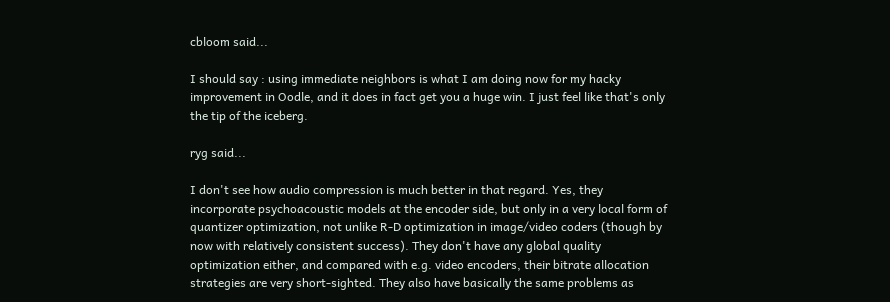cbloom said...

I should say : using immediate neighbors is what I am doing now for my hacky improvement in Oodle, and it does in fact get you a huge win. I just feel like that's only the tip of the iceberg.

ryg said...

I don't see how audio compression is much better in that regard. Yes, they incorporate psychoacoustic models at the encoder side, but only in a very local form of quantizer optimization, not unlike R-D optimization in image/video coders (though by now with relatively consistent success). They don't have any global quality optimization either, and compared with e.g. video encoders, their bitrate allocation strategies are very short-sighted. They also have basically the same problems as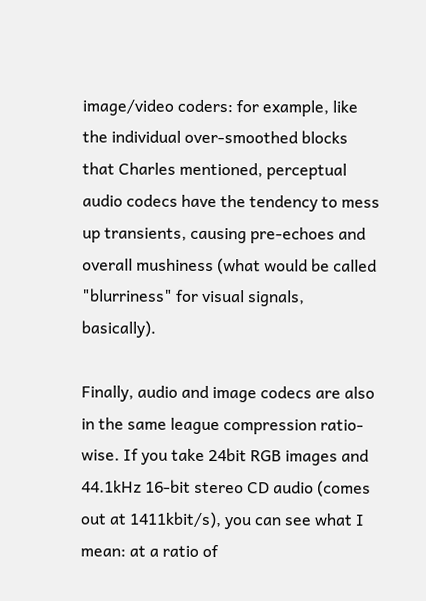image/video coders: for example, like the individual over-smoothed blocks that Charles mentioned, perceptual audio codecs have the tendency to mess up transients, causing pre-echoes and overall mushiness (what would be called "blurriness" for visual signals, basically).

Finally, audio and image codecs are also in the same league compression ratio-wise. If you take 24bit RGB images and 44.1kHz 16-bit stereo CD audio (comes out at 1411kbit/s), you can see what I mean: at a ratio of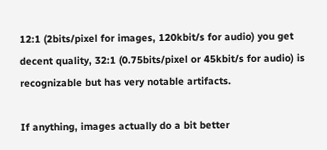12:1 (2bits/pixel for images, 120kbit/s for audio) you get decent quality, 32:1 (0.75bits/pixel or 45kbit/s for audio) is recognizable but has very notable artifacts.

If anything, images actually do a bit better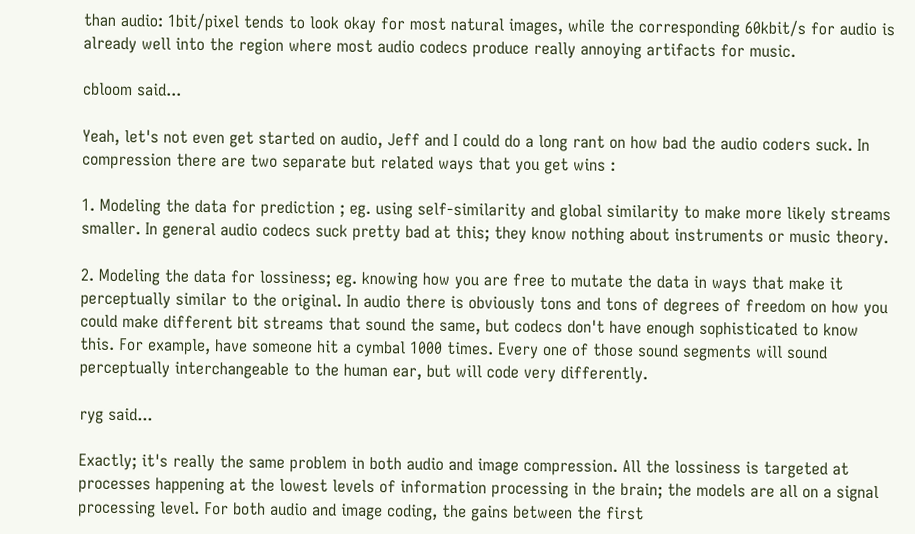than audio: 1bit/pixel tends to look okay for most natural images, while the corresponding 60kbit/s for audio is already well into the region where most audio codecs produce really annoying artifacts for music.

cbloom said...

Yeah, let's not even get started on audio, Jeff and I could do a long rant on how bad the audio coders suck. In compression there are two separate but related ways that you get wins :

1. Modeling the data for prediction ; eg. using self-similarity and global similarity to make more likely streams smaller. In general audio codecs suck pretty bad at this; they know nothing about instruments or music theory.

2. Modeling the data for lossiness; eg. knowing how you are free to mutate the data in ways that make it perceptually similar to the original. In audio there is obviously tons and tons of degrees of freedom on how you could make different bit streams that sound the same, but codecs don't have enough sophisticated to know this. For example, have someone hit a cymbal 1000 times. Every one of those sound segments will sound perceptually interchangeable to the human ear, but will code very differently.

ryg said...

Exactly; it's really the same problem in both audio and image compression. All the lossiness is targeted at processes happening at the lowest levels of information processing in the brain; the models are all on a signal processing level. For both audio and image coding, the gains between the first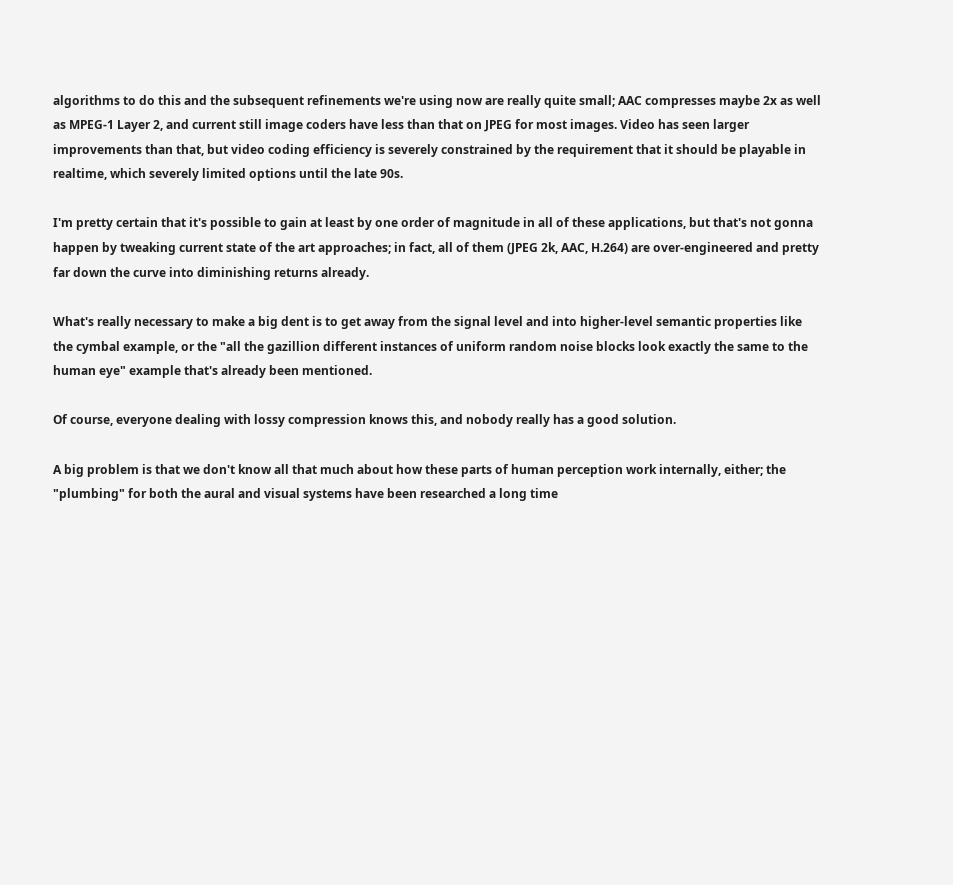algorithms to do this and the subsequent refinements we're using now are really quite small; AAC compresses maybe 2x as well as MPEG-1 Layer 2, and current still image coders have less than that on JPEG for most images. Video has seen larger improvements than that, but video coding efficiency is severely constrained by the requirement that it should be playable in realtime, which severely limited options until the late 90s.

I'm pretty certain that it's possible to gain at least by one order of magnitude in all of these applications, but that's not gonna happen by tweaking current state of the art approaches; in fact, all of them (JPEG 2k, AAC, H.264) are over-engineered and pretty far down the curve into diminishing returns already.

What's really necessary to make a big dent is to get away from the signal level and into higher-level semantic properties like the cymbal example, or the "all the gazillion different instances of uniform random noise blocks look exactly the same to the human eye" example that's already been mentioned.

Of course, everyone dealing with lossy compression knows this, and nobody really has a good solution.

A big problem is that we don't know all that much about how these parts of human perception work internally, either; the "plumbing" for both the aural and visual systems have been researched a long time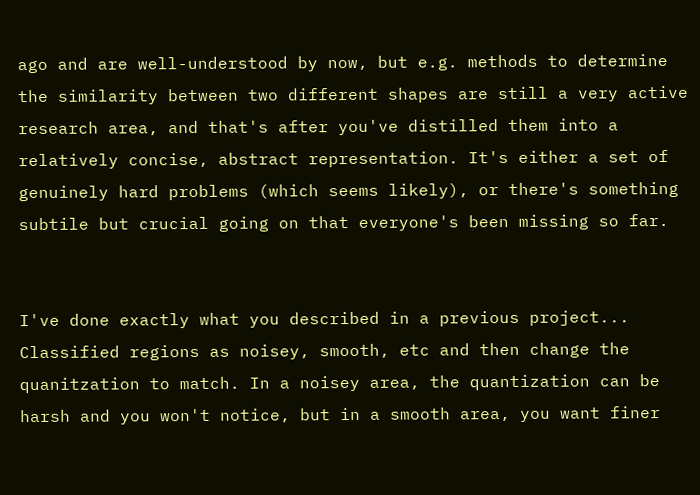ago and are well-understood by now, but e.g. methods to determine the similarity between two different shapes are still a very active research area, and that's after you've distilled them into a relatively concise, abstract representation. It's either a set of genuinely hard problems (which seems likely), or there's something subtile but crucial going on that everyone's been missing so far.


I've done exactly what you described in a previous project... Classified regions as noisey, smooth, etc and then change the quanitzation to match. In a noisey area, the quantization can be harsh and you won't notice, but in a smooth area, you want finer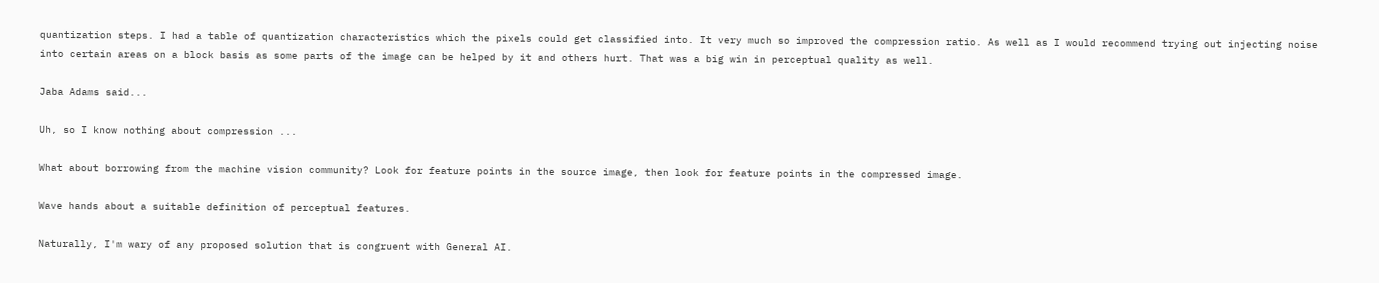quantization steps. I had a table of quantization characteristics which the pixels could get classified into. It very much so improved the compression ratio. As well as I would recommend trying out injecting noise into certain areas on a block basis as some parts of the image can be helped by it and others hurt. That was a big win in perceptual quality as well.

Jaba Adams said...

Uh, so I know nothing about compression ...

What about borrowing from the machine vision community? Look for feature points in the source image, then look for feature points in the compressed image.

Wave hands about a suitable definition of perceptual features.

Naturally, I'm wary of any proposed solution that is congruent with General AI.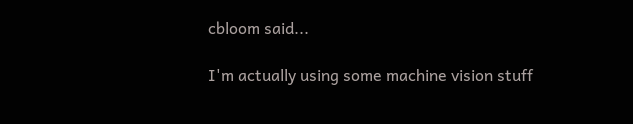cbloom said...

I'm actually using some machine vision stuff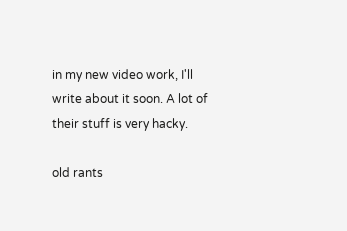in my new video work, I'll write about it soon. A lot of their stuff is very hacky.

old rants